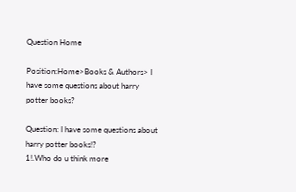Question Home

Position:Home>Books & Authors> I have some questions about harry potter books?

Question: I have some questions about harry potter books!?
1!.Who do u think more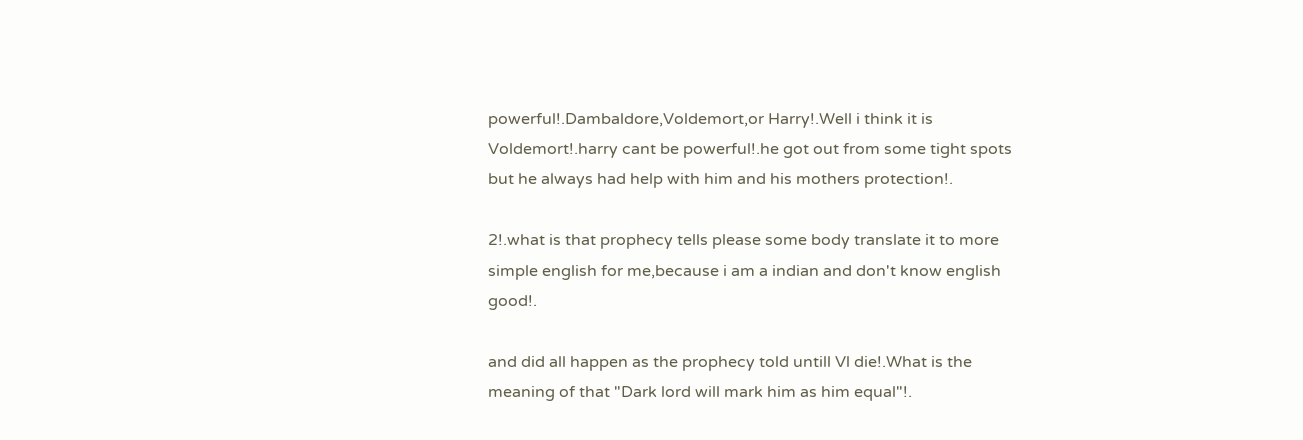powerful!.Dambaldore,Voldemort,or Harry!.Well i think it is Voldemort!.harry cant be powerful!.he got out from some tight spots but he always had help with him and his mothers protection!.

2!.what is that prophecy tells please some body translate it to more simple english for me,because i am a indian and don't know english good!.

and did all happen as the prophecy told untill Vl die!.What is the meaning of that "Dark lord will mark him as him equal"!.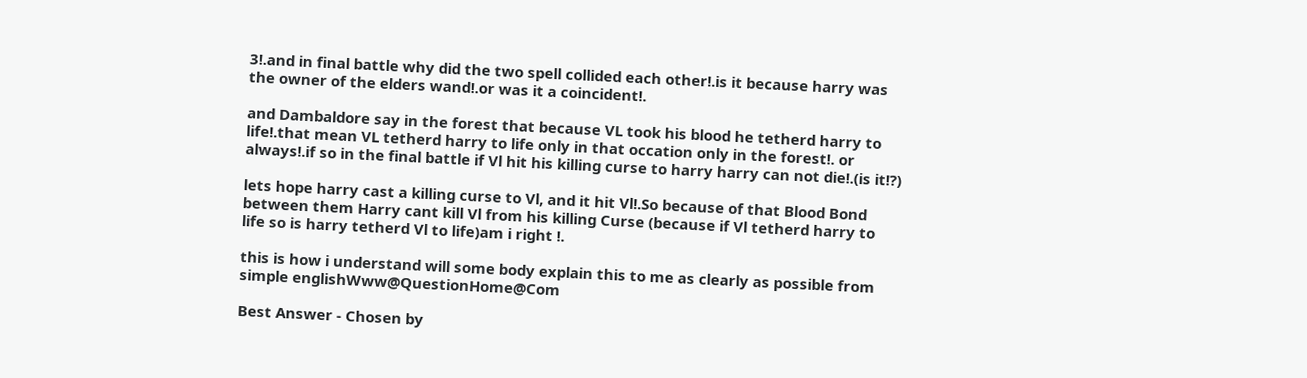3!.and in final battle why did the two spell collided each other!.is it because harry was the owner of the elders wand!.or was it a coincident!.

and Dambaldore say in the forest that because VL took his blood he tetherd harry to life!.that mean VL tetherd harry to life only in that occation only in the forest!. or always!.if so in the final battle if Vl hit his killing curse to harry harry can not die!.(is it!?)

lets hope harry cast a killing curse to Vl, and it hit Vl!.So because of that Blood Bond between them Harry cant kill Vl from his killing Curse (because if Vl tetherd harry to life so is harry tetherd Vl to life)am i right !.

this is how i understand will some body explain this to me as clearly as possible from simple englishWww@QuestionHome@Com

Best Answer - Chosen by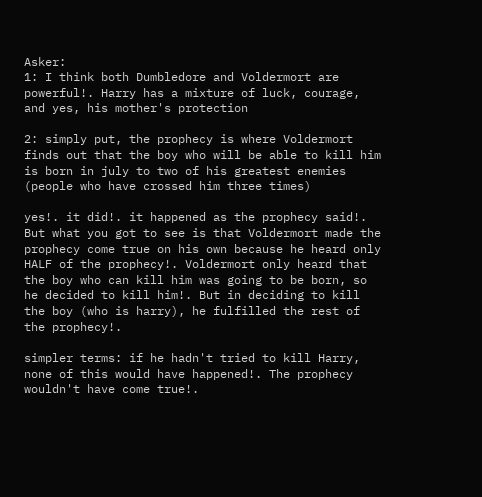Asker:
1: I think both Dumbledore and Voldermort are powerful!. Harry has a mixture of luck, courage, and yes, his mother's protection

2: simply put, the prophecy is where Voldermort finds out that the boy who will be able to kill him is born in july to two of his greatest enemies (people who have crossed him three times)

yes!. it did!. it happened as the prophecy said!. But what you got to see is that Voldermort made the prophecy come true on his own because he heard only HALF of the prophecy!. Voldermort only heard that the boy who can kill him was going to be born, so he decided to kill him!. But in deciding to kill the boy (who is harry), he fulfilled the rest of the prophecy!.

simpler terms: if he hadn't tried to kill Harry, none of this would have happened!. The prophecy wouldn't have come true!.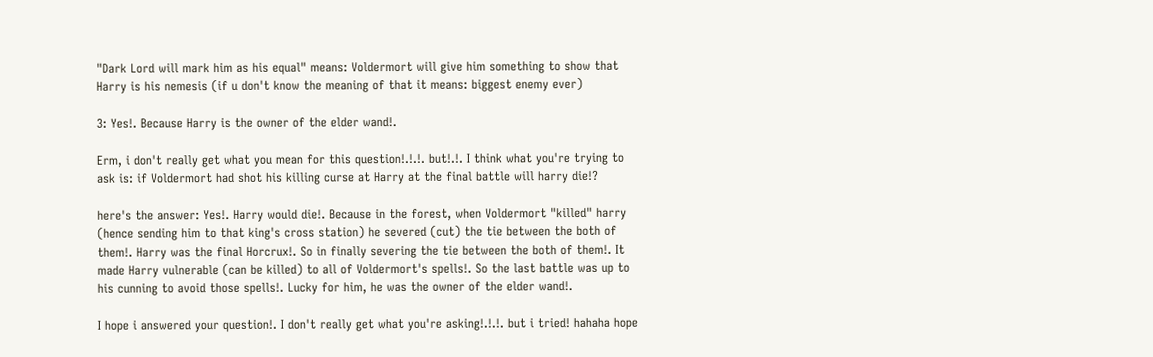"Dark Lord will mark him as his equal" means: Voldermort will give him something to show that Harry is his nemesis (if u don't know the meaning of that it means: biggest enemy ever)

3: Yes!. Because Harry is the owner of the elder wand!.

Erm, i don't really get what you mean for this question!.!.!. but!.!. I think what you're trying to ask is: if Voldermort had shot his killing curse at Harry at the final battle will harry die!?

here's the answer: Yes!. Harry would die!. Because in the forest, when Voldermort "killed" harry (hence sending him to that king's cross station) he severed (cut) the tie between the both of them!. Harry was the final Horcrux!. So in finally severing the tie between the both of them!. It made Harry vulnerable (can be killed) to all of Voldermort's spells!. So the last battle was up to his cunning to avoid those spells!. Lucky for him, he was the owner of the elder wand!.

I hope i answered your question!. I don't really get what you're asking!.!.!. but i tried! hahaha hope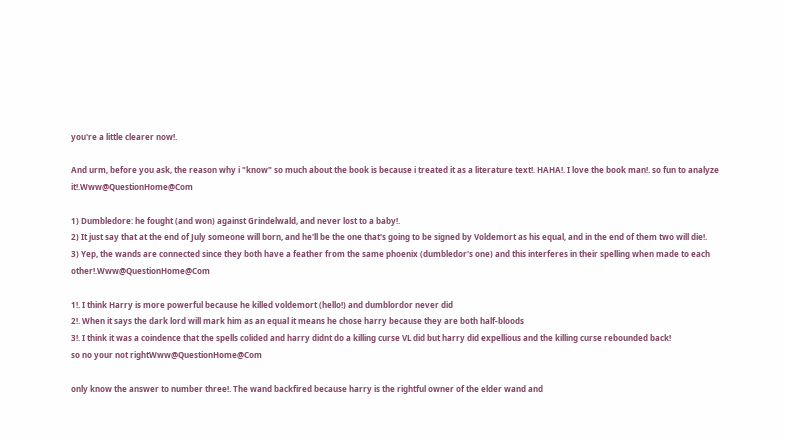you're a little clearer now!.

And urm, before you ask, the reason why i "know" so much about the book is because i treated it as a literature text!. HAHA!. I love the book man!. so fun to analyze it!.Www@QuestionHome@Com

1) Dumbledore: he fought (and won) against Grindelwald, and never lost to a baby!.
2) It just say that at the end of July someone will born, and he'll be the one that's going to be signed by Voldemort as his equal, and in the end of them two will die!.
3) Yep, the wands are connected since they both have a feather from the same phoenix (dumbledor's one) and this interferes in their spelling when made to each other!.Www@QuestionHome@Com

1!. I think Harry is more powerful because he killed voldemort (hello!) and dumblordor never did
2!. When it says the dark lord will mark him as an equal it means he chose harry because they are both half-bloods
3!. I think it was a coindence that the spells colided and harry didnt do a killing curse VL did but harry did expellious and the killing curse rebounded back!
so no your not rightWww@QuestionHome@Com

only know the answer to number three!. The wand backfired because harry is the rightful owner of the elder wand and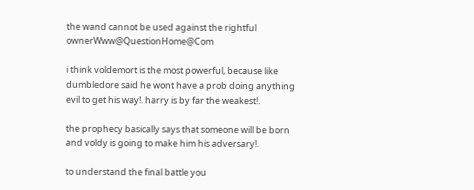the wand cannot be used against the rightful ownerWww@QuestionHome@Com

i think voldemort is the most powerful, because like dumbledore said he wont have a prob doing anything evil to get his way!. harry is by far the weakest!.

the prophecy basically says that someone will be born and voldy is going to make him his adversary!.

to understand the final battle you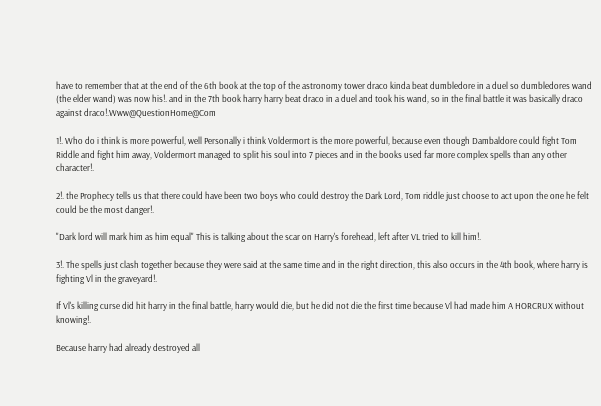have to remember that at the end of the 6th book at the top of the astronomy tower draco kinda beat dumbledore in a duel so dumbledores wand (the elder wand) was now his!. and in the 7th book harry harry beat draco in a duel and took his wand, so in the final battle it was basically draco against draco!.Www@QuestionHome@Com

1!. Who do i think is more powerful, well Personally i think Voldermort is the more powerful, because even though Dambaldore could fight Tom Riddle and fight him away, Voldermort managed to split his soul into 7 pieces and in the books used far more complex spells than any other character!.

2!. the Prophecy tells us that there could have been two boys who could destroy the Dark Lord, Tom riddle just choose to act upon the one he felt could be the most danger!.

"Dark lord will mark him as him equal" This is talking about the scar on Harry's forehead, left after VL tried to kill him!.

3!. The spells just clash together because they were said at the same time and in the right direction, this also occurs in the 4th book, where harry is fighting Vl in the graveyard!.

If Vl's killing curse did hit harry in the final battle, harry would die, but he did not die the first time because Vl had made him A HORCRUX without knowing!.

Because harry had already destroyed all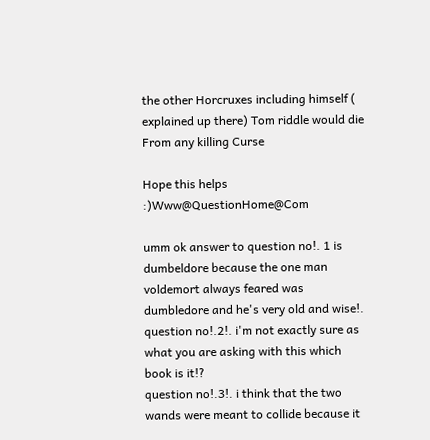the other Horcruxes including himself ( explained up there) Tom riddle would die From any killing Curse

Hope this helps :)Www@QuestionHome@Com

umm ok answer to question no!. 1 is dumbeldore because the one man voldemort always feared was dumbledore and he's very old and wise!.
question no!.2!. i'm not exactly sure as what you are asking with this which book is it!?
question no!.3!. i think that the two wands were meant to collide because it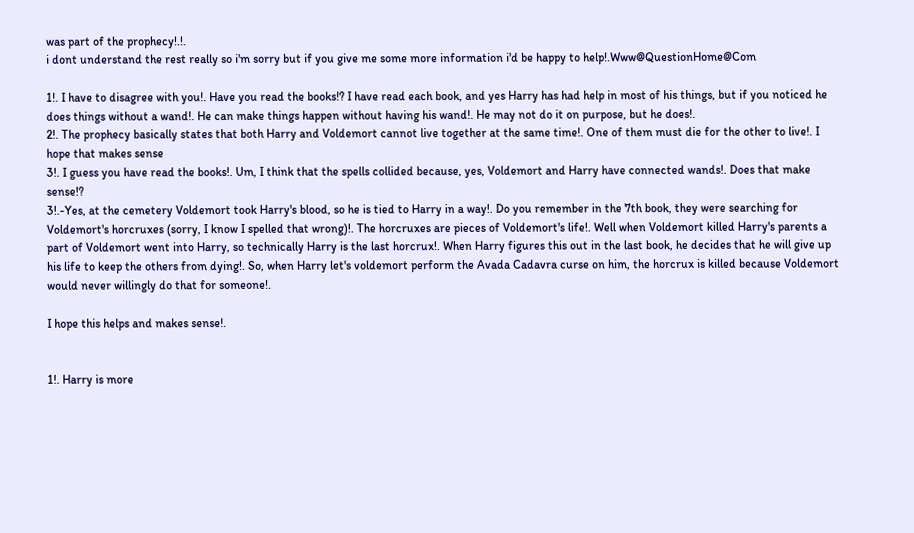was part of the prophecy!.!.
i dont understand the rest really so i'm sorry but if you give me some more information i'd be happy to help!.Www@QuestionHome@Com

1!. I have to disagree with you!. Have you read the books!? I have read each book, and yes Harry has had help in most of his things, but if you noticed he does things without a wand!. He can make things happen without having his wand!. He may not do it on purpose, but he does!.
2!. The prophecy basically states that both Harry and Voldemort cannot live together at the same time!. One of them must die for the other to live!. I hope that makes sense
3!. I guess you have read the books!. Um, I think that the spells collided because, yes, Voldemort and Harry have connected wands!. Does that make sense!?
3!.-Yes, at the cemetery Voldemort took Harry's blood, so he is tied to Harry in a way!. Do you remember in the 7th book, they were searching for Voldemort's horcruxes (sorry, I know I spelled that wrong)!. The horcruxes are pieces of Voldemort's life!. Well when Voldemort killed Harry's parents a part of Voldemort went into Harry, so technically Harry is the last horcrux!. When Harry figures this out in the last book, he decides that he will give up his life to keep the others from dying!. So, when Harry let's voldemort perform the Avada Cadavra curse on him, the horcrux is killed because Voldemort would never willingly do that for someone!.

I hope this helps and makes sense!.


1!. Harry is more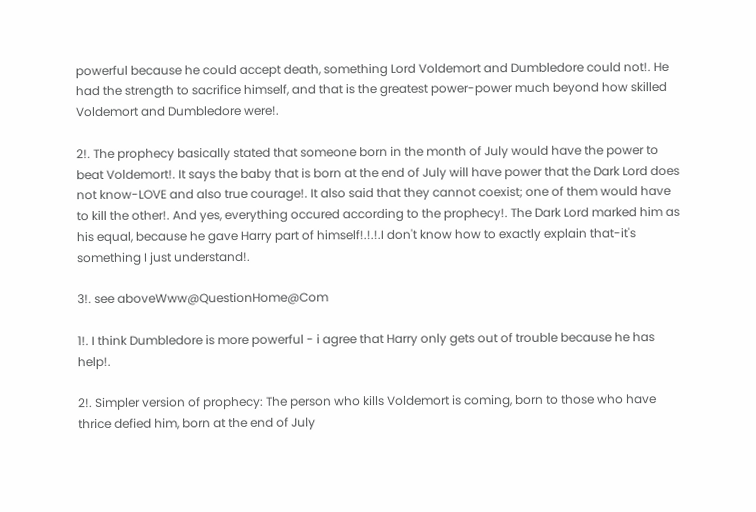powerful because he could accept death, something Lord Voldemort and Dumbledore could not!. He had the strength to sacrifice himself, and that is the greatest power-power much beyond how skilled Voldemort and Dumbledore were!.

2!. The prophecy basically stated that someone born in the month of July would have the power to beat Voldemort!. It says the baby that is born at the end of July will have power that the Dark Lord does not know-LOVE and also true courage!. It also said that they cannot coexist; one of them would have to kill the other!. And yes, everything occured according to the prophecy!. The Dark Lord marked him as his equal, because he gave Harry part of himself!.!.!.I don't know how to exactly explain that-it's something I just understand!.

3!. see aboveWww@QuestionHome@Com

1!. I think Dumbledore is more powerful - i agree that Harry only gets out of trouble because he has help!.

2!. Simpler version of prophecy: The person who kills Voldemort is coming, born to those who have thrice defied him, born at the end of July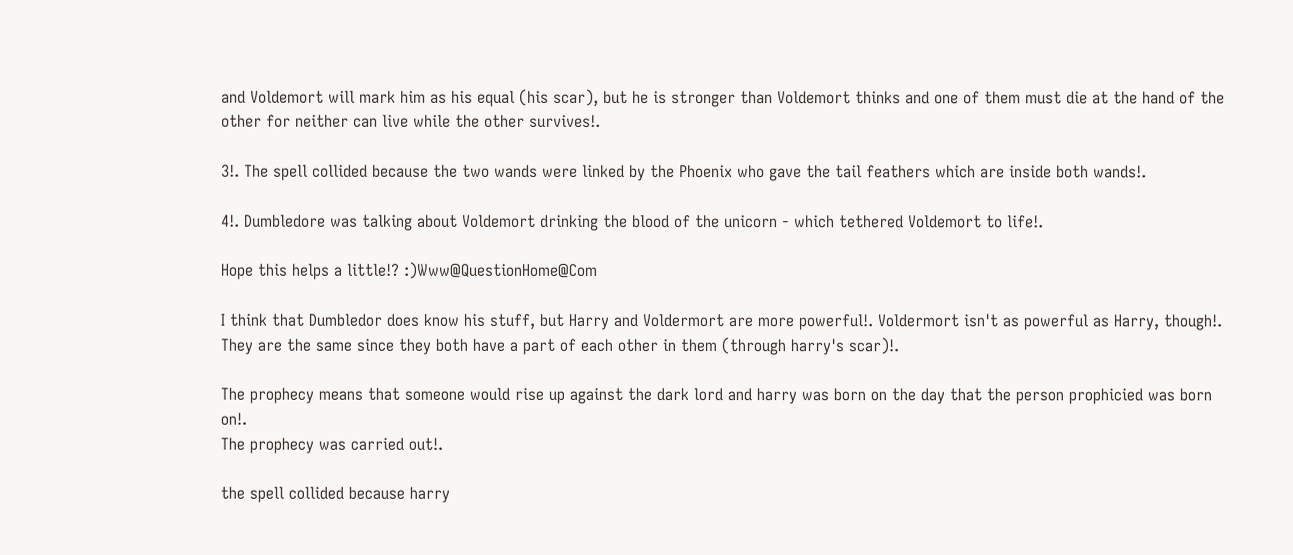and Voldemort will mark him as his equal (his scar), but he is stronger than Voldemort thinks and one of them must die at the hand of the other for neither can live while the other survives!.

3!. The spell collided because the two wands were linked by the Phoenix who gave the tail feathers which are inside both wands!.

4!. Dumbledore was talking about Voldemort drinking the blood of the unicorn - which tethered Voldemort to life!.

Hope this helps a little!? :)Www@QuestionHome@Com

I think that Dumbledor does know his stuff, but Harry and Voldermort are more powerful!. Voldermort isn't as powerful as Harry, though!. They are the same since they both have a part of each other in them (through harry's scar)!.

The prophecy means that someone would rise up against the dark lord and harry was born on the day that the person prophicied was born on!.
The prophecy was carried out!.

the spell collided because harry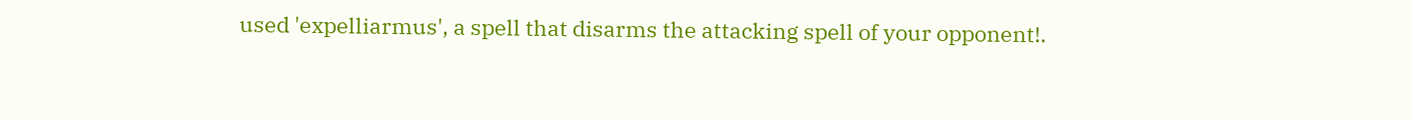used 'expelliarmus', a spell that disarms the attacking spell of your opponent!.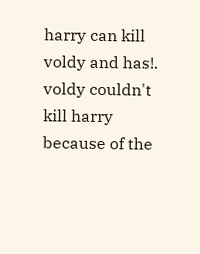harry can kill voldy and has!. voldy couldn't kill harry because of the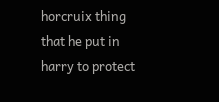horcruix thing that he put in harry to protect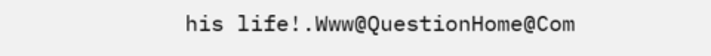his life!.Www@QuestionHome@Com